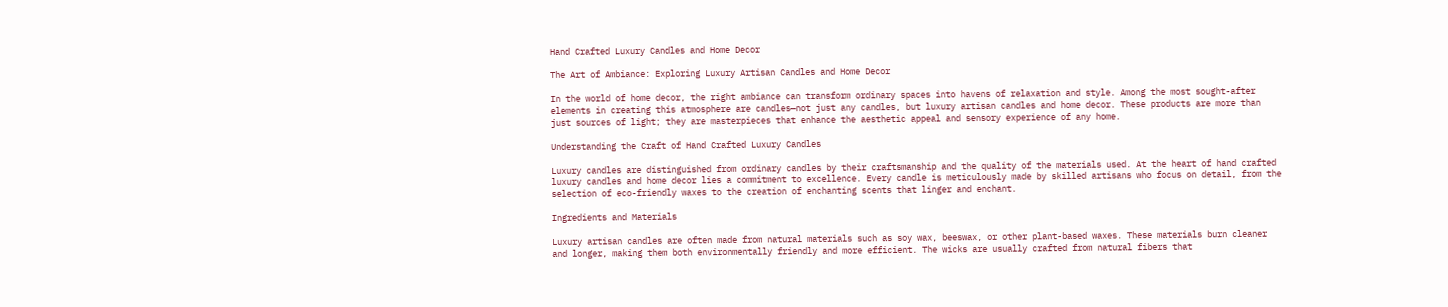Hand Crafted Luxury Candles and Home Decor

The Art of Ambiance: Exploring Luxury Artisan Candles and Home Decor

In the world of home decor, the right ambiance can transform ordinary spaces into havens of relaxation and style. Among the most sought-after elements in creating this atmosphere are candles—not just any candles, but luxury artisan candles and home decor. These products are more than just sources of light; they are masterpieces that enhance the aesthetic appeal and sensory experience of any home.

Understanding the Craft of Hand Crafted Luxury Candles

Luxury candles are distinguished from ordinary candles by their craftsmanship and the quality of the materials used. At the heart of hand crafted luxury candles and home decor lies a commitment to excellence. Every candle is meticulously made by skilled artisans who focus on detail, from the selection of eco-friendly waxes to the creation of enchanting scents that linger and enchant.

Ingredients and Materials

Luxury artisan candles are often made from natural materials such as soy wax, beeswax, or other plant-based waxes. These materials burn cleaner and longer, making them both environmentally friendly and more efficient. The wicks are usually crafted from natural fibers that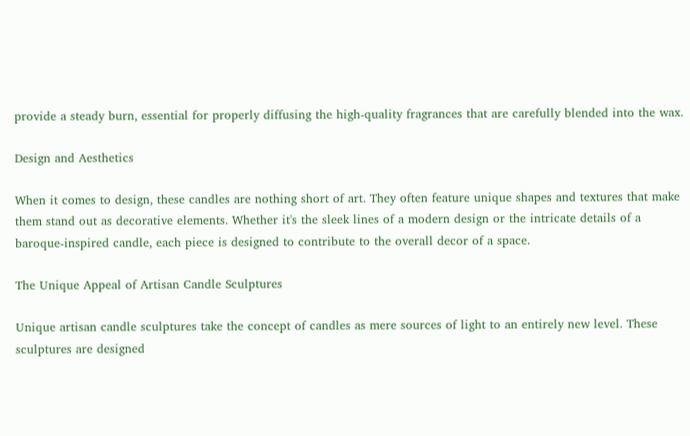provide a steady burn, essential for properly diffusing the high-quality fragrances that are carefully blended into the wax.

Design and Aesthetics

When it comes to design, these candles are nothing short of art. They often feature unique shapes and textures that make them stand out as decorative elements. Whether it's the sleek lines of a modern design or the intricate details of a baroque-inspired candle, each piece is designed to contribute to the overall decor of a space.

The Unique Appeal of Artisan Candle Sculptures

Unique artisan candle sculptures take the concept of candles as mere sources of light to an entirely new level. These sculptures are designed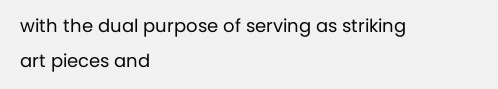with the dual purpose of serving as striking art pieces and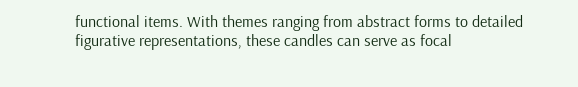functional items. With themes ranging from abstract forms to detailed figurative representations, these candles can serve as focal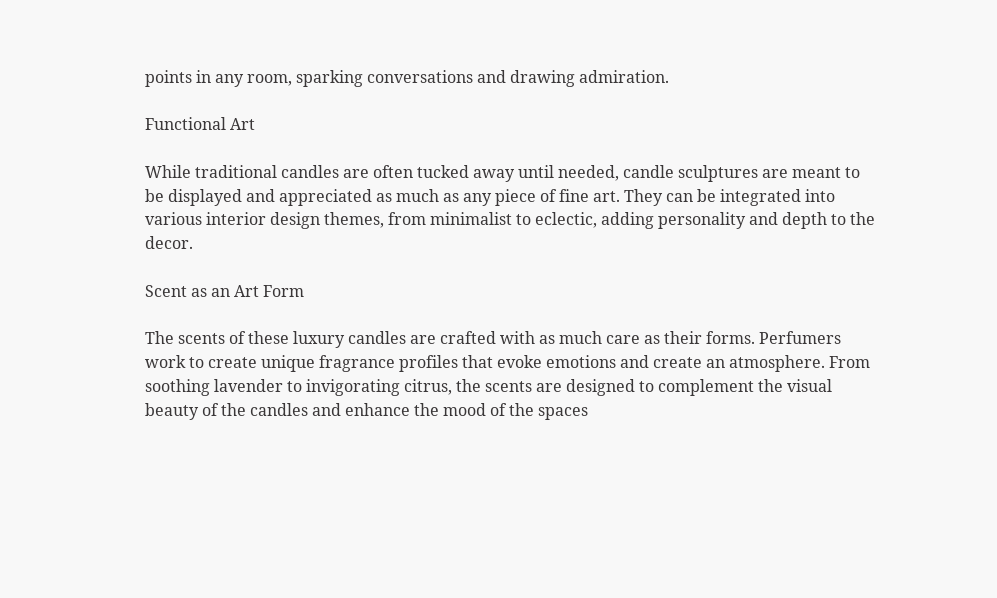points in any room, sparking conversations and drawing admiration.

Functional Art

While traditional candles are often tucked away until needed, candle sculptures are meant to be displayed and appreciated as much as any piece of fine art. They can be integrated into various interior design themes, from minimalist to eclectic, adding personality and depth to the decor.

Scent as an Art Form

The scents of these luxury candles are crafted with as much care as their forms. Perfumers work to create unique fragrance profiles that evoke emotions and create an atmosphere. From soothing lavender to invigorating citrus, the scents are designed to complement the visual beauty of the candles and enhance the mood of the spaces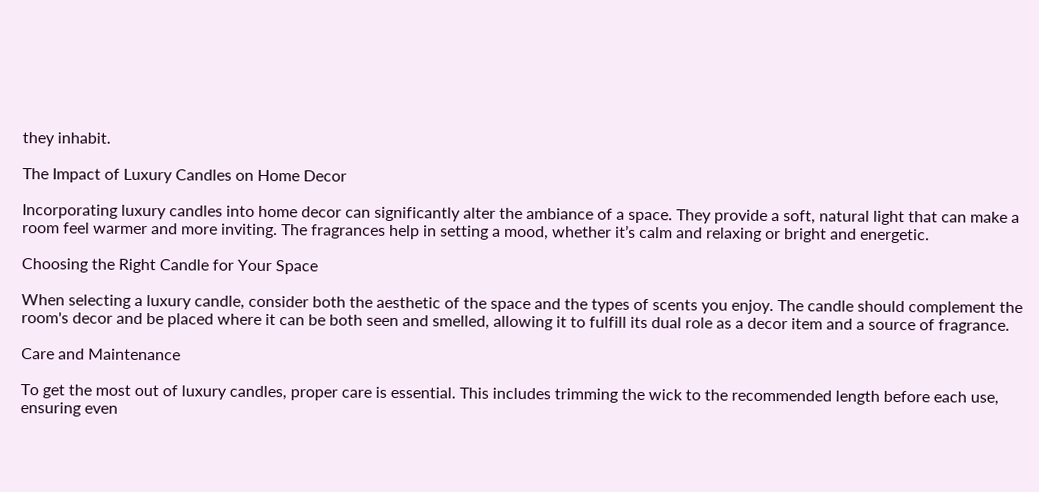they inhabit.

The Impact of Luxury Candles on Home Decor

Incorporating luxury candles into home decor can significantly alter the ambiance of a space. They provide a soft, natural light that can make a room feel warmer and more inviting. The fragrances help in setting a mood, whether it’s calm and relaxing or bright and energetic.

Choosing the Right Candle for Your Space

When selecting a luxury candle, consider both the aesthetic of the space and the types of scents you enjoy. The candle should complement the room's decor and be placed where it can be both seen and smelled, allowing it to fulfill its dual role as a decor item and a source of fragrance.

Care and Maintenance

To get the most out of luxury candles, proper care is essential. This includes trimming the wick to the recommended length before each use, ensuring even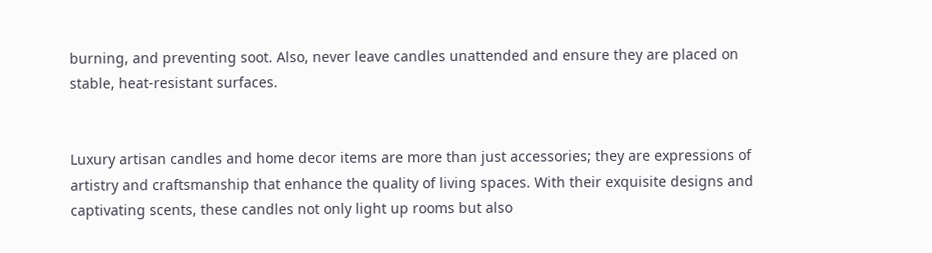burning, and preventing soot. Also, never leave candles unattended and ensure they are placed on stable, heat-resistant surfaces.


Luxury artisan candles and home decor items are more than just accessories; they are expressions of artistry and craftsmanship that enhance the quality of living spaces. With their exquisite designs and captivating scents, these candles not only light up rooms but also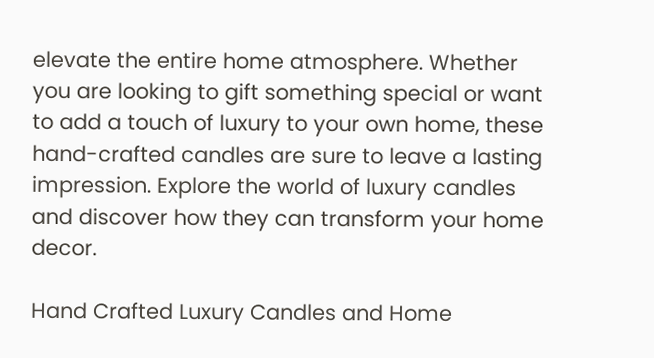elevate the entire home atmosphere. Whether you are looking to gift something special or want to add a touch of luxury to your own home, these hand-crafted candles are sure to leave a lasting impression. Explore the world of luxury candles and discover how they can transform your home decor.

Hand Crafted Luxury Candles and Home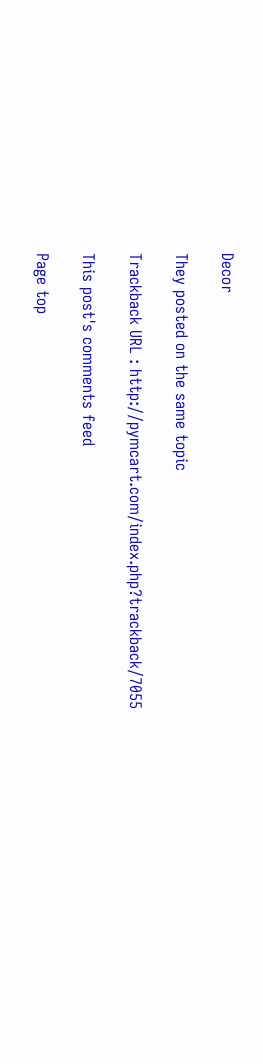Decor

They posted on the same topic

Trackback URL : http://pymcart.com/index.php?trackback/7055

This post's comments feed

Page top